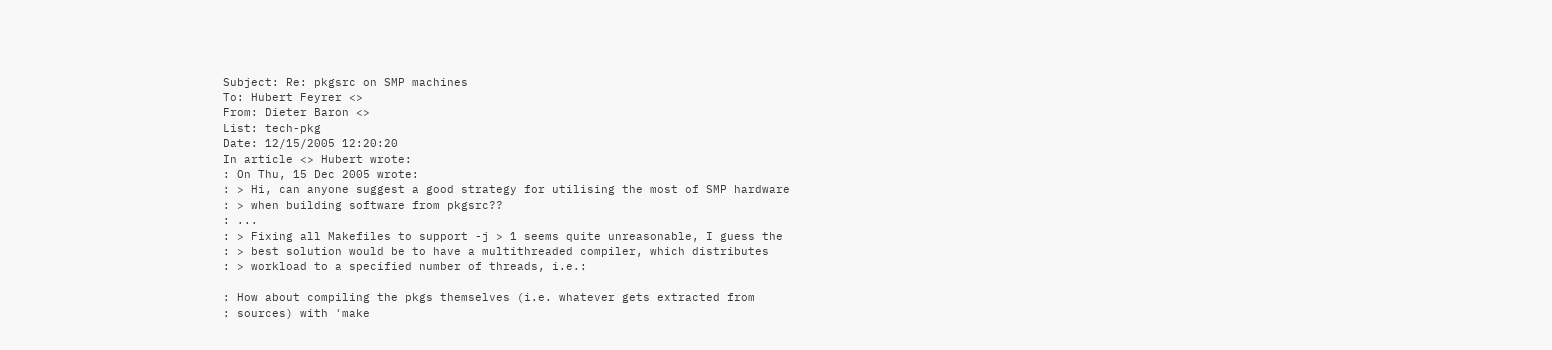Subject: Re: pkgsrc on SMP machines
To: Hubert Feyrer <>
From: Dieter Baron <>
List: tech-pkg
Date: 12/15/2005 12:20:20
In article <> Hubert wrote:
: On Thu, 15 Dec 2005 wrote:
: > Hi, can anyone suggest a good strategy for utilising the most of SMP hardware
: > when building software from pkgsrc??
: ...
: > Fixing all Makefiles to support -j > 1 seems quite unreasonable, I guess the
: > best solution would be to have a multithreaded compiler, which distributes
: > workload to a specified number of threads, i.e.:

: How about compiling the pkgs themselves (i.e. whatever gets extracted from
: sources) with 'make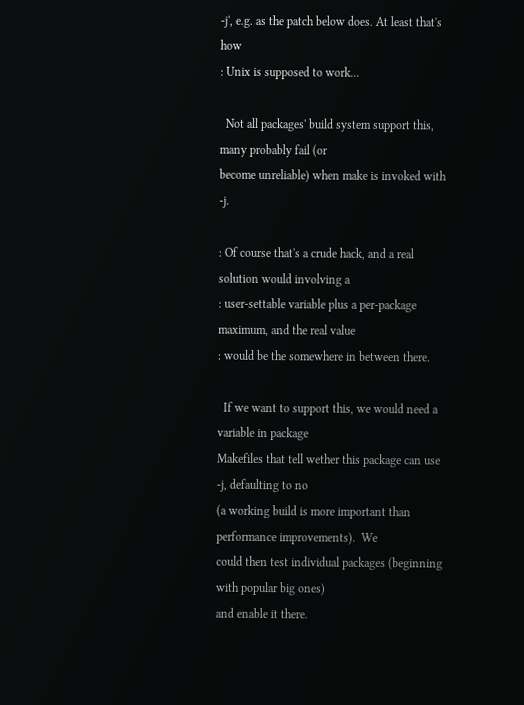-j', e.g. as the patch below does. At least that's how
: Unix is supposed to work...

  Not all packages' build system support this, many probably fail (or
become unreliable) when make is invoked with -j.

: Of course that's a crude hack, and a real solution would involving a
: user-settable variable plus a per-package maximum, and the real value
: would be the somewhere in between there.

  If we want to support this, we would need a variable in package
Makefiles that tell wether this package can use -j, defaulting to no
(a working build is more important than performance improvements).  We
could then test individual packages (beginning with popular big ones)
and enable it there.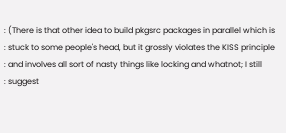: (There is that other idea to build pkgsrc packages in parallel which is
: stuck to some people's head, but it grossly violates the KISS principle
: and involves all sort of nasty things like locking and whatnot; I still
: suggest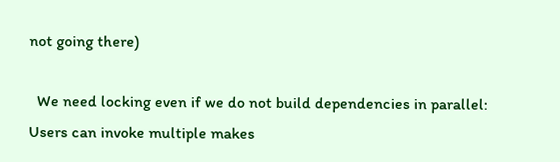not going there)

  We need locking even if we do not build dependencies in parallel:
Users can invoke multiple makes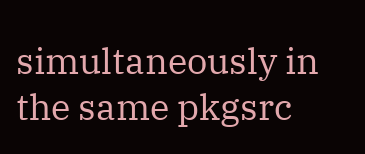simultaneously in the same pkgsrc